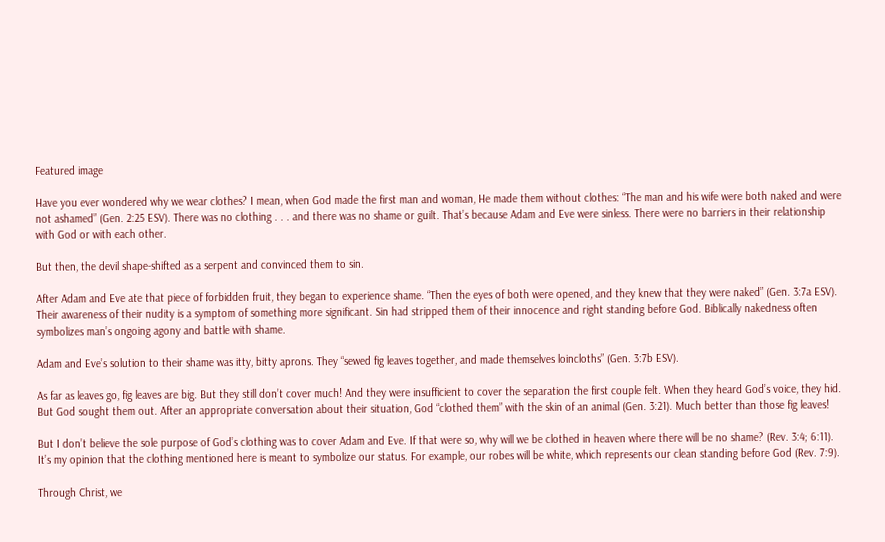Featured image

Have you ever wondered why we wear clothes? I mean, when God made the first man and woman, He made them without clothes: “The man and his wife were both naked and were not ashamed” (Gen. 2:25 ESV). There was no clothing . . . and there was no shame or guilt. That’s because Adam and Eve were sinless. There were no barriers in their relationship with God or with each other.

But then, the devil shape-shifted as a serpent and convinced them to sin.

After Adam and Eve ate that piece of forbidden fruit, they began to experience shame. “Then the eyes of both were opened, and they knew that they were naked” (Gen. 3:7a ESV). Their awareness of their nudity is a symptom of something more significant. Sin had stripped them of their innocence and right standing before God. Biblically nakedness often symbolizes man’s ongoing agony and battle with shame.

Adam and Eve’s solution to their shame was itty, bitty aprons. They “sewed fig leaves together, and made themselves loincloths” (Gen. 3:7b ESV).

As far as leaves go, fig leaves are big. But they still don’t cover much! And they were insufficient to cover the separation the first couple felt. When they heard God’s voice, they hid. But God sought them out. After an appropriate conversation about their situation, God “clothed them” with the skin of an animal (Gen. 3:21). Much better than those fig leaves!

But I don’t believe the sole purpose of God’s clothing was to cover Adam and Eve. If that were so, why will we be clothed in heaven where there will be no shame? (Rev. 3:4; 6:11). It’s my opinion that the clothing mentioned here is meant to symbolize our status. For example, our robes will be white, which represents our clean standing before God (Rev. 7:9).

Through Christ, we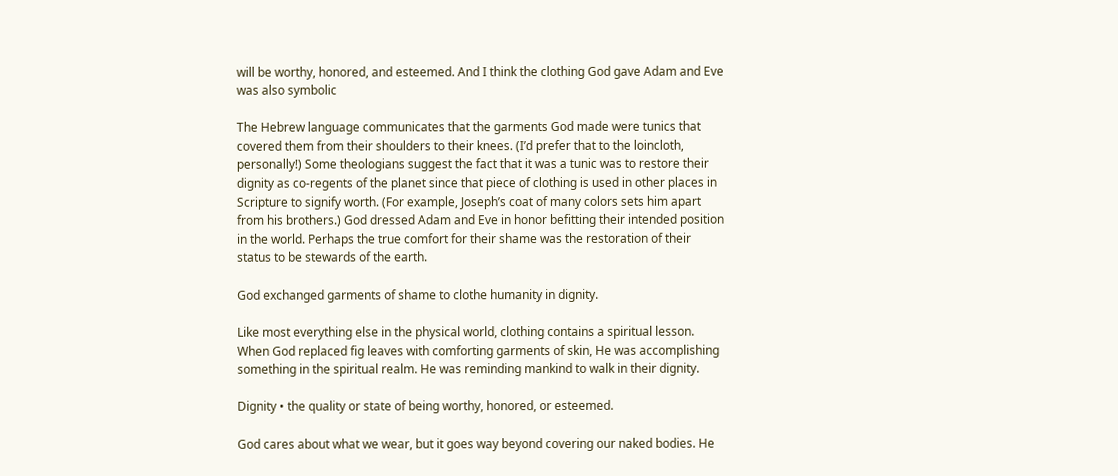will be worthy, honored, and esteemed. And I think the clothing God gave Adam and Eve was also symbolic

The Hebrew language communicates that the garments God made were tunics that covered them from their shoulders to their knees. (I’d prefer that to the loincloth, personally!) Some theologians suggest the fact that it was a tunic was to restore their dignity as co-regents of the planet since that piece of clothing is used in other places in Scripture to signify worth. (For example, Joseph’s coat of many colors sets him apart from his brothers.) God dressed Adam and Eve in honor befitting their intended position in the world. Perhaps the true comfort for their shame was the restoration of their status to be stewards of the earth.

God exchanged garments of shame to clothe humanity in dignity.

Like most everything else in the physical world, clothing contains a spiritual lesson. When God replaced fig leaves with comforting garments of skin, He was accomplishing something in the spiritual realm. He was reminding mankind to walk in their dignity.

Dignity • the quality or state of being worthy, honored, or esteemed.

God cares about what we wear, but it goes way beyond covering our naked bodies. He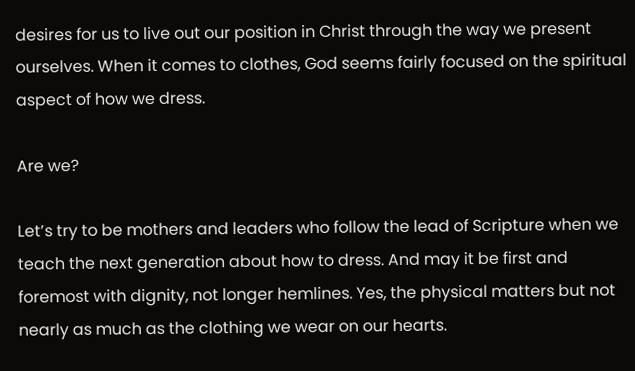desires for us to live out our position in Christ through the way we present ourselves. When it comes to clothes, God seems fairly focused on the spiritual aspect of how we dress.

Are we?

Let’s try to be mothers and leaders who follow the lead of Scripture when we teach the next generation about how to dress. And may it be first and foremost with dignity, not longer hemlines. Yes, the physical matters but not nearly as much as the clothing we wear on our hearts.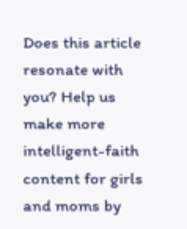Does this article resonate with you? Help us make more intelligent-faith content for girls and moms by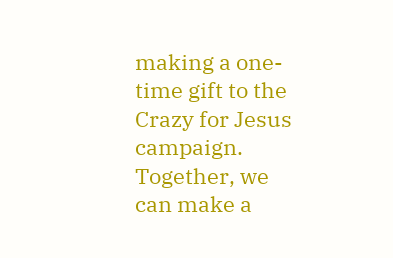making a one-time gift to the Crazy for Jesus campaign. Together, we can make a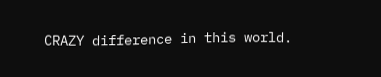CRAZY difference in this world.